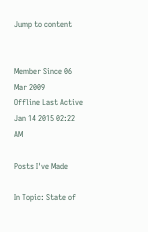Jump to content


Member Since 06 Mar 2009
Offline Last Active Jan 14 2015 02:22 AM

Posts I've Made

In Topic: State of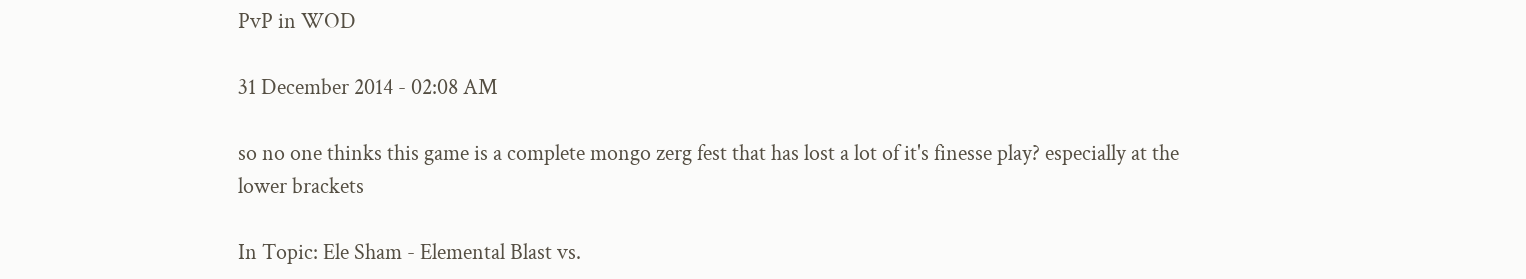PvP in WOD

31 December 2014 - 02:08 AM

so no one thinks this game is a complete mongo zerg fest that has lost a lot of it's finesse play? especially at the lower brackets

In Topic: Ele Sham - Elemental Blast vs.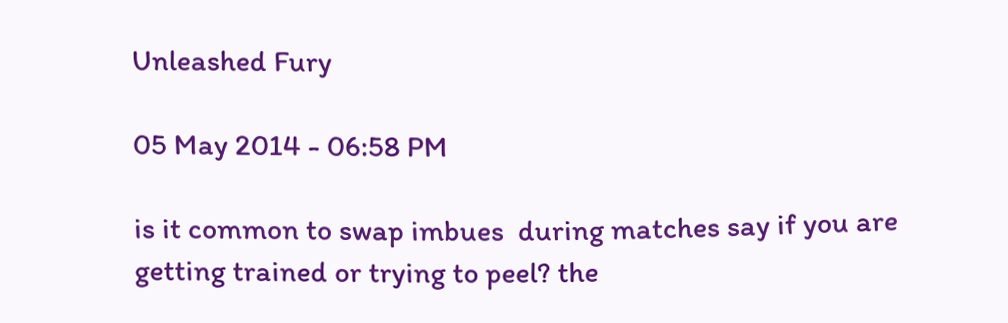Unleashed Fury

05 May 2014 - 06:58 PM

is it common to swap imbues  during matches say if you are getting trained or trying to peel? the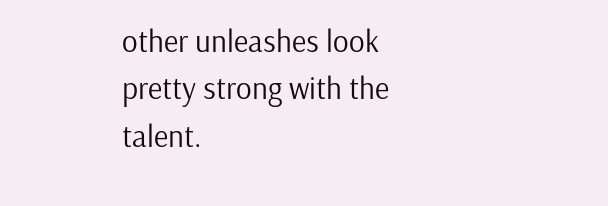other unleashes look pretty strong with the talent.